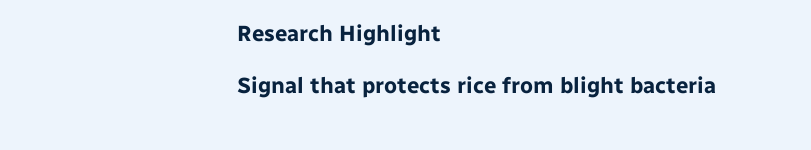Research Highlight

Signal that protects rice from blight bacteria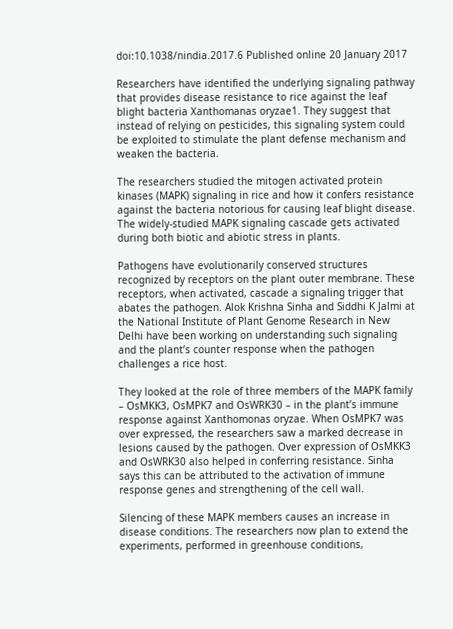doi:10.1038/nindia.2017.6 Published online 20 January 2017

Researchers have identified the underlying signaling pathway that provides disease resistance to rice against the leaf blight bacteria Xanthomanas oryzae1. They suggest that instead of relying on pesticides, this signaling system could be exploited to stimulate the plant defense mechanism and weaken the bacteria.

The researchers studied the mitogen activated protein kinases (MAPK) signaling in rice and how it confers resistance against the bacteria notorious for causing leaf blight disease. The widely-studied MAPK signaling cascade gets activated during both biotic and abiotic stress in plants.

Pathogens have evolutionarily conserved structures recognized by receptors on the plant outer membrane. These receptors, when activated, cascade a signaling trigger that abates the pathogen. Alok Krishna Sinha and Siddhi K Jalmi at the National Institute of Plant Genome Research in New Delhi have been working on understanding such signaling and the plant’s counter response when the pathogen challenges a rice host.

They looked at the role of three members of the MAPK family – OsMKK3, OsMPK7 and OsWRK30 – in the plant’s immune response against Xanthomonas oryzae. When OsMPK7 was over expressed, the researchers saw a marked decrease in lesions caused by the pathogen. Over expression of OsMKK3 and OsWRK30 also helped in conferring resistance. Sinha says this can be attributed to the activation of immune response genes and strengthening of the cell wall.

Silencing of these MAPK members causes an increase in disease conditions. The researchers now plan to extend the experiments, performed in greenhouse conditions,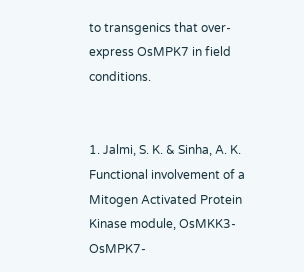to transgenics that over-express OsMPK7 in field conditions.


1. Jalmi, S. K. & Sinha, A. K. Functional involvement of a Mitogen Activated Protein Kinase module, OsMKK3-OsMPK7-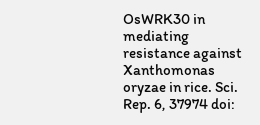OsWRK30 in mediating resistance against Xanthomonas oryzae in rice. Sci. Rep. 6, 37974 doi: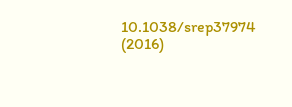10.1038/srep37974 (2016)